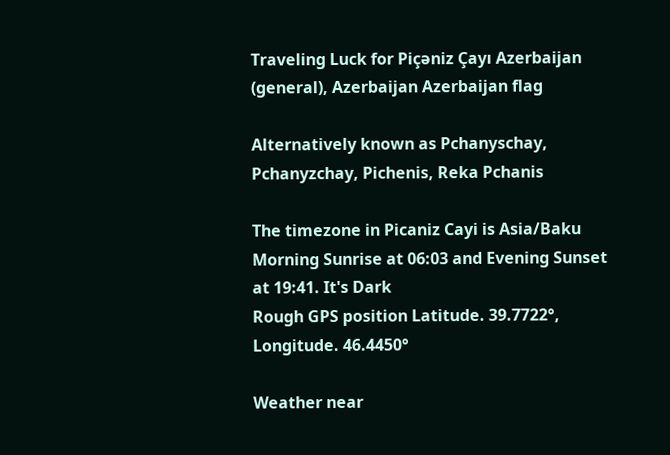Traveling Luck for Piçǝniz Çayı Azerbaijan (general), Azerbaijan Azerbaijan flag

Alternatively known as Pchanyschay, Pchanyzchay, Pichenis, Reka Pchanis

The timezone in Picaniz Cayi is Asia/Baku
Morning Sunrise at 06:03 and Evening Sunset at 19:41. It's Dark
Rough GPS position Latitude. 39.7722°, Longitude. 46.4450°

Weather near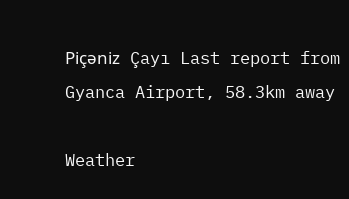Piçǝniz Çayı Last report from Gyanca Airport, 58.3km away

Weather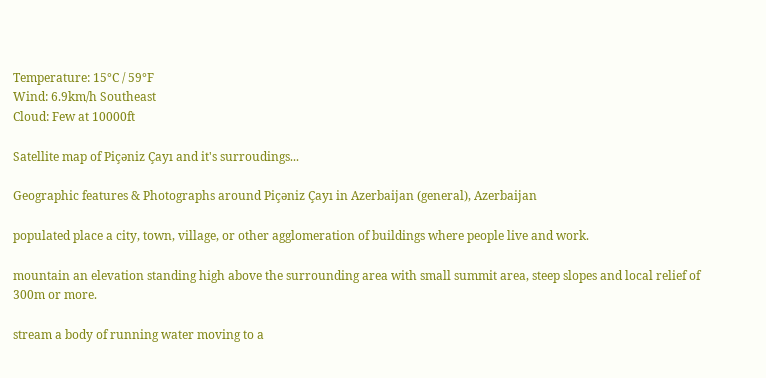Temperature: 15°C / 59°F
Wind: 6.9km/h Southeast
Cloud: Few at 10000ft

Satellite map of Piçǝniz Çayı and it's surroudings...

Geographic features & Photographs around Piçǝniz Çayı in Azerbaijan (general), Azerbaijan

populated place a city, town, village, or other agglomeration of buildings where people live and work.

mountain an elevation standing high above the surrounding area with small summit area, steep slopes and local relief of 300m or more.

stream a body of running water moving to a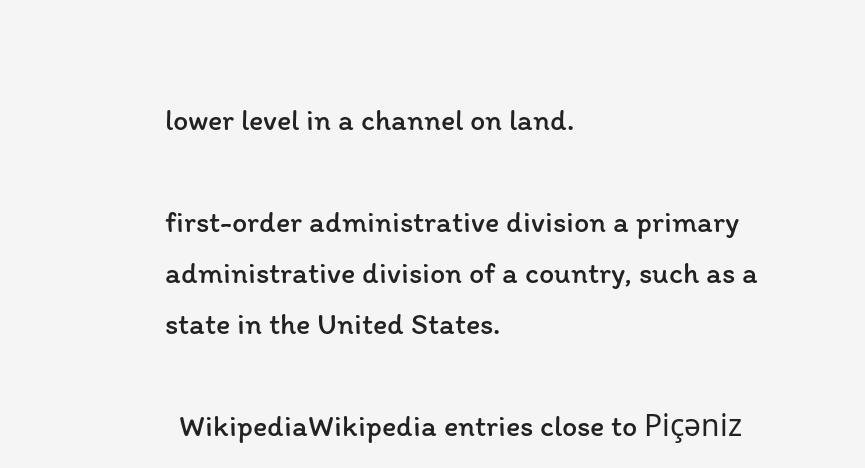lower level in a channel on land.

first-order administrative division a primary administrative division of a country, such as a state in the United States.

  WikipediaWikipedia entries close to Piçǝniz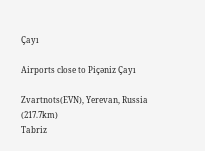Çayı

Airports close to Piçǝniz Çayı

Zvartnots(EVN), Yerevan, Russia (217.7km)
Tabriz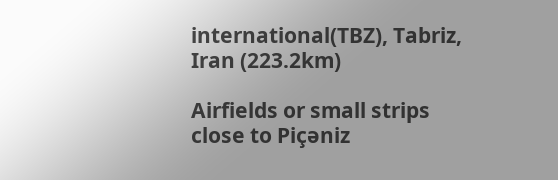international(TBZ), Tabriz, Iran (223.2km)

Airfields or small strips close to Piçǝniz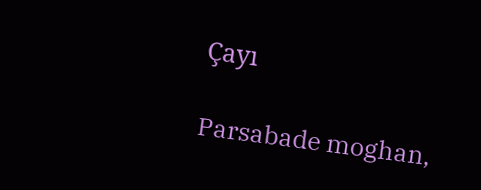Çayı

Parsabade moghan,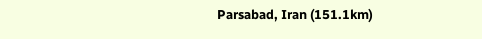Parsabad, Iran (151.1km)